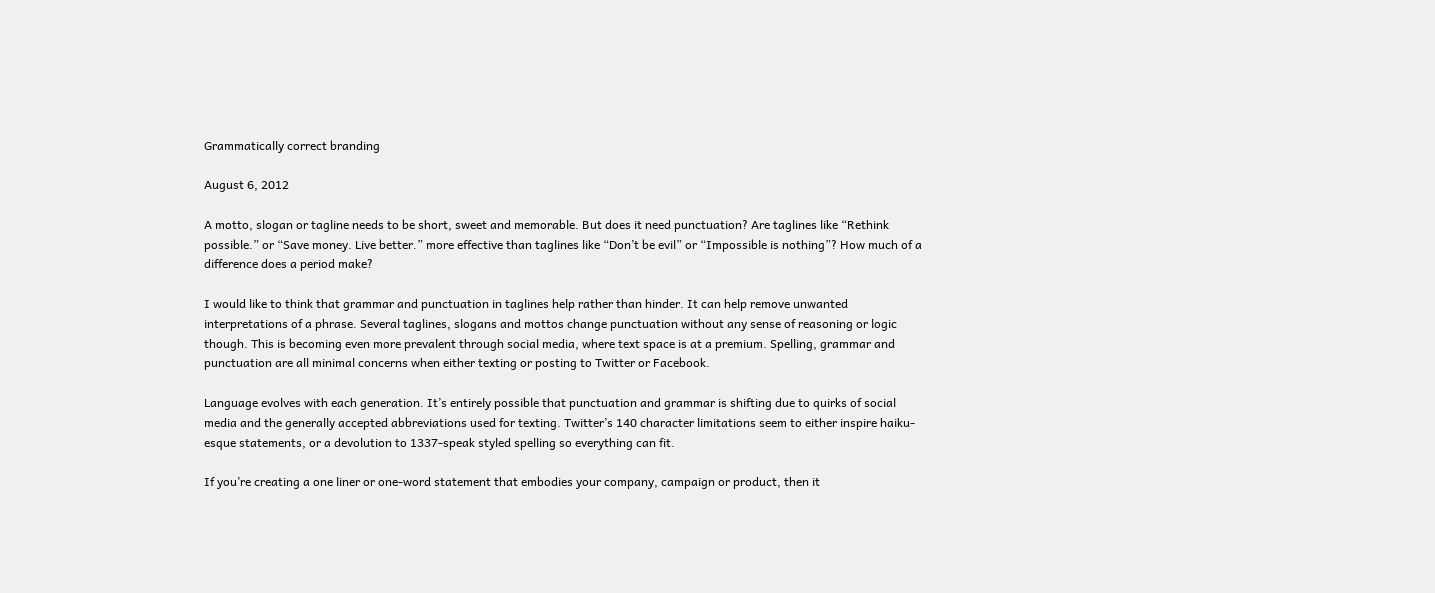Grammatically correct branding

August 6, 2012

A motto, slogan or tagline needs to be short, sweet and memorable. But does it need punctuation? Are taglines like “Rethink possible.” or “Save money. Live better.” more effective than taglines like “Don’t be evil” or “Impossible is nothing”? How much of a difference does a period make?

I would like to think that grammar and punctuation in taglines help rather than hinder. It can help remove unwanted interpretations of a phrase. Several taglines, slogans and mottos change punctuation without any sense of reasoning or logic though. This is becoming even more prevalent through social media, where text space is at a premium. Spelling, grammar and punctuation are all minimal concerns when either texting or posting to Twitter or Facebook.

Language evolves with each generation. It’s entirely possible that punctuation and grammar is shifting due to quirks of social media and the generally accepted abbreviations used for texting. Twitter’s 140 character limitations seem to either inspire haiku-esque statements, or a devolution to 1337-speak styled spelling so everything can fit.

If you’re creating a one liner or one-word statement that embodies your company, campaign or product, then it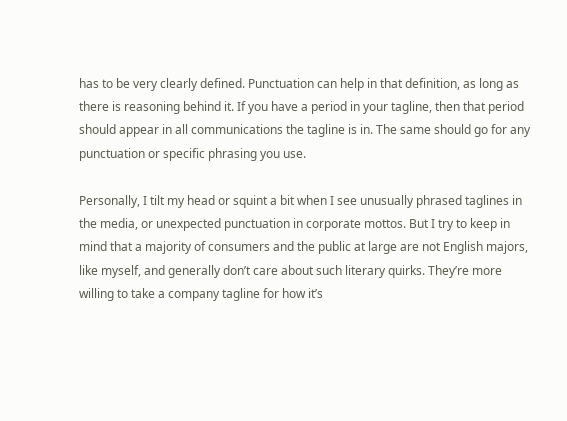has to be very clearly defined. Punctuation can help in that definition, as long as there is reasoning behind it. If you have a period in your tagline, then that period should appear in all communications the tagline is in. The same should go for any punctuation or specific phrasing you use.

Personally, I tilt my head or squint a bit when I see unusually phrased taglines in the media, or unexpected punctuation in corporate mottos. But I try to keep in mind that a majority of consumers and the public at large are not English majors, like myself, and generally don’t care about such literary quirks. They’re more willing to take a company tagline for how it’s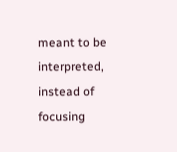meant to be interpreted, instead of focusing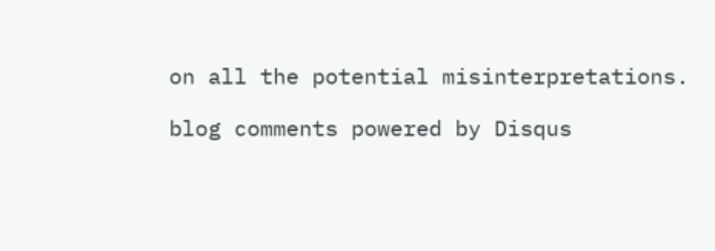on all the potential misinterpretations.

blog comments powered by Disqus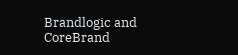Brandlogic and CoreBrand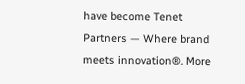have become Tenet Partners — Where brand meets innovation®. More